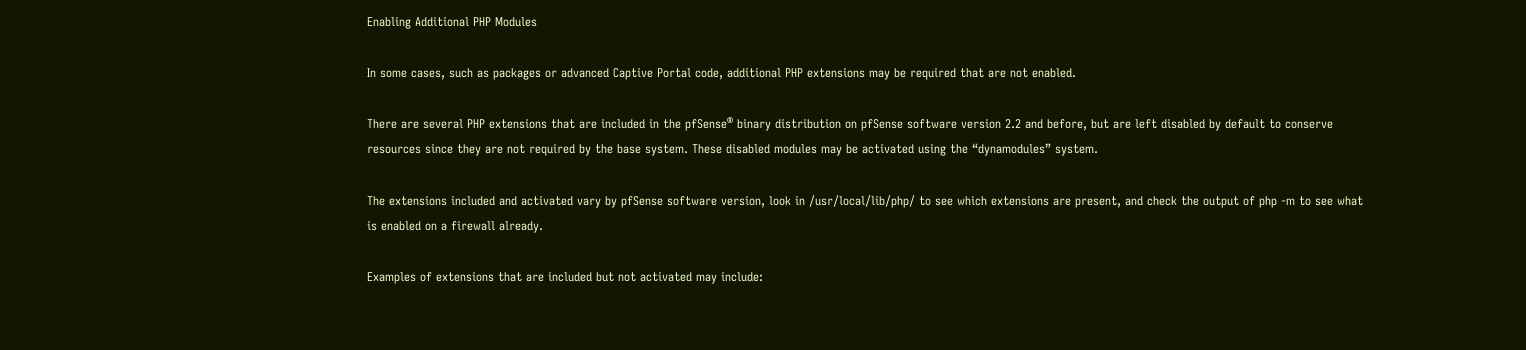Enabling Additional PHP Modules

In some cases, such as packages or advanced Captive Portal code, additional PHP extensions may be required that are not enabled.

There are several PHP extensions that are included in the pfSense® binary distribution on pfSense software version 2.2 and before, but are left disabled by default to conserve resources since they are not required by the base system. These disabled modules may be activated using the “dynamodules” system.

The extensions included and activated vary by pfSense software version, look in /usr/local/lib/php/ to see which extensions are present, and check the output of php -m to see what is enabled on a firewall already.

Examples of extensions that are included but not activated may include: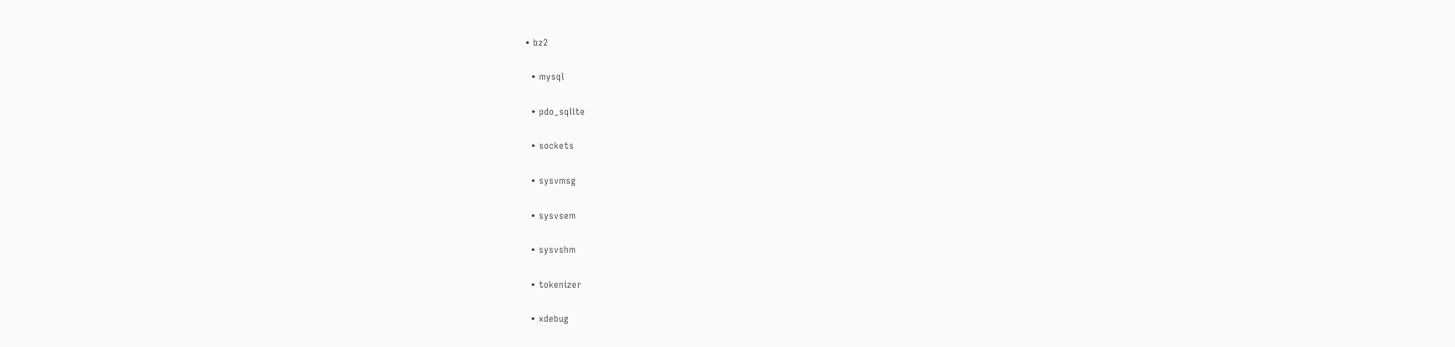• bz2

  • mysql

  • pdo_sqlite

  • sockets

  • sysvmsg

  • sysvsem

  • sysvshm

  • tokenizer

  • xdebug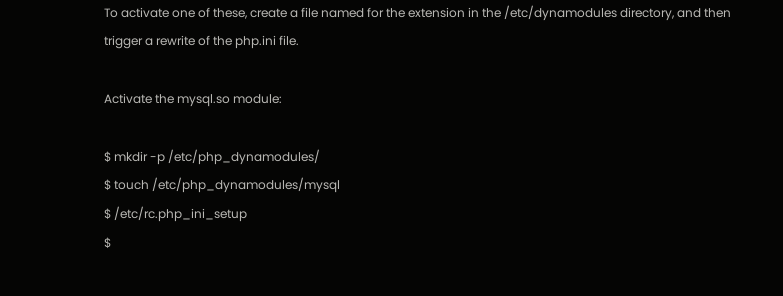To activate one of these, create a file named for the extension in the /etc/dynamodules directory, and then trigger a rewrite of the php.ini file.

Activate the mysql.so module:

$ mkdir -p /etc/php_dynamodules/
$ touch /etc/php_dynamodules/mysql
$ /etc/rc.php_ini_setup
$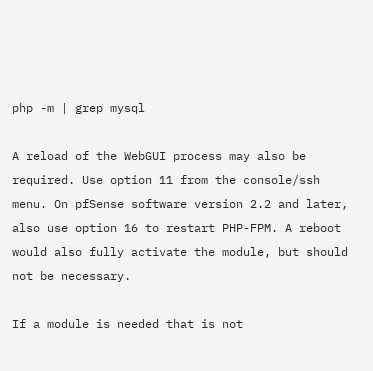php -m | grep mysql

A reload of the WebGUI process may also be required. Use option 11 from the console/ssh menu. On pfSense software version 2.2 and later, also use option 16 to restart PHP-FPM. A reboot would also fully activate the module, but should not be necessary.

If a module is needed that is not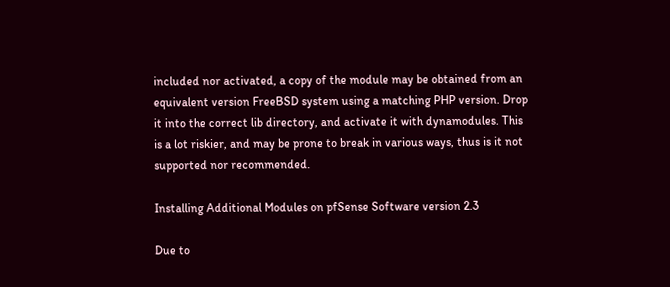included nor activated, a copy of the module may be obtained from an equivalent version FreeBSD system using a matching PHP version. Drop it into the correct lib directory, and activate it with dynamodules. This is a lot riskier, and may be prone to break in various ways, thus is it not supported nor recommended.

Installing Additional Modules on pfSense Software version 2.3

Due to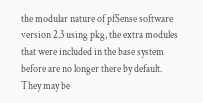the modular nature of pfSense software version 2.3 using pkg, the extra modules that were included in the base system before are no longer there by default. They may be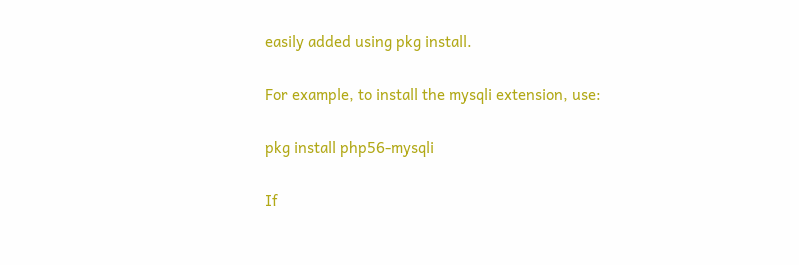easily added using pkg install.

For example, to install the mysqli extension, use:

pkg install php56-mysqli

If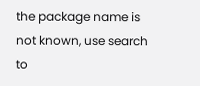the package name is not known, use search to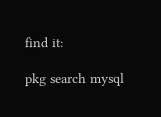find it:

pkg search mysql